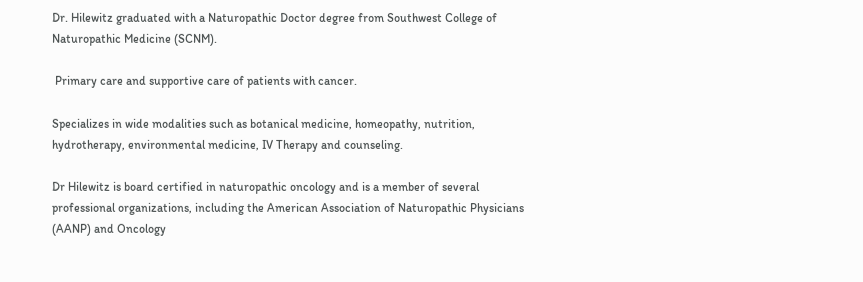Dr. Hilewitz graduated with a Naturopathic Doctor degree from Southwest College of Naturopathic Medicine (SCNM).

 Primary care and supportive care of patients with cancer.

Specializes in wide modalities such as botanical medicine, homeopathy, nutrition, hydrotherapy, environmental medicine, IV Therapy and counseling.

Dr Hilewitz is board certified in naturopathic oncology and is a member of several professional organizations, including the American Association of Naturopathic Physicians (AANP) and Oncology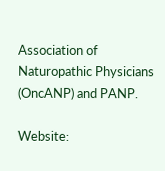Association of Naturopathic Physicians (OncANP) and PANP.

Website: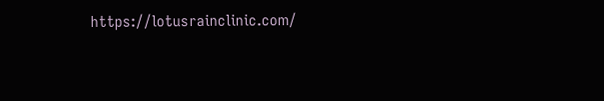https://lotusrainclinic.com/